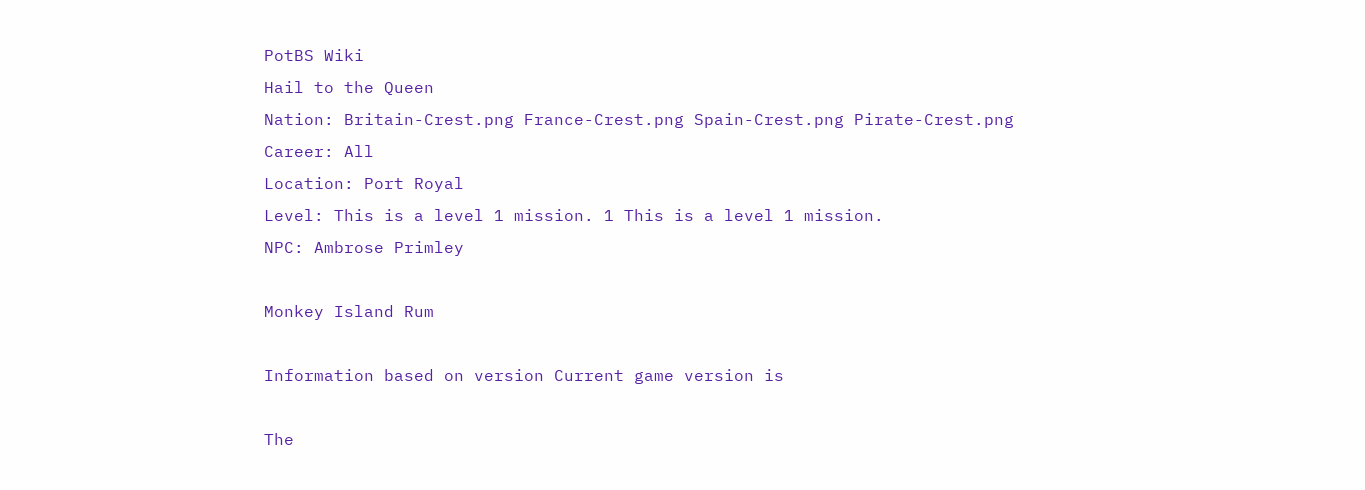PotBS Wiki
Hail to the Queen
Nation: Britain-Crest.png France-Crest.png Spain-Crest.png Pirate-Crest.png
Career: All
Location: Port Royal
Level: This is a level 1 mission. 1 This is a level 1 mission.
NPC: Ambrose Primley

Monkey Island Rum

Information based on version Current game version is

The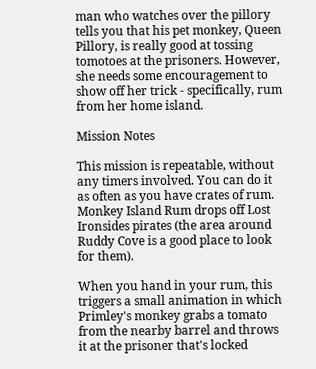man who watches over the pillory tells you that his pet monkey, Queen Pillory, is really good at tossing tomotoes at the prisoners. However, she needs some encouragement to show off her trick - specifically, rum from her home island.

Mission Notes

This mission is repeatable, without any timers involved. You can do it as often as you have crates of rum. Monkey Island Rum drops off Lost Ironsides pirates (the area around Ruddy Cove is a good place to look for them).

When you hand in your rum, this triggers a small animation in which Primley's monkey grabs a tomato from the nearby barrel and throws it at the prisoner that's locked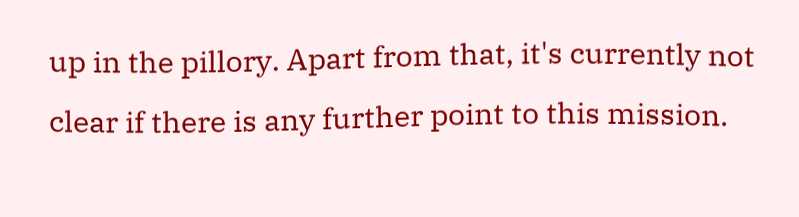up in the pillory. Apart from that, it's currently not clear if there is any further point to this mission.